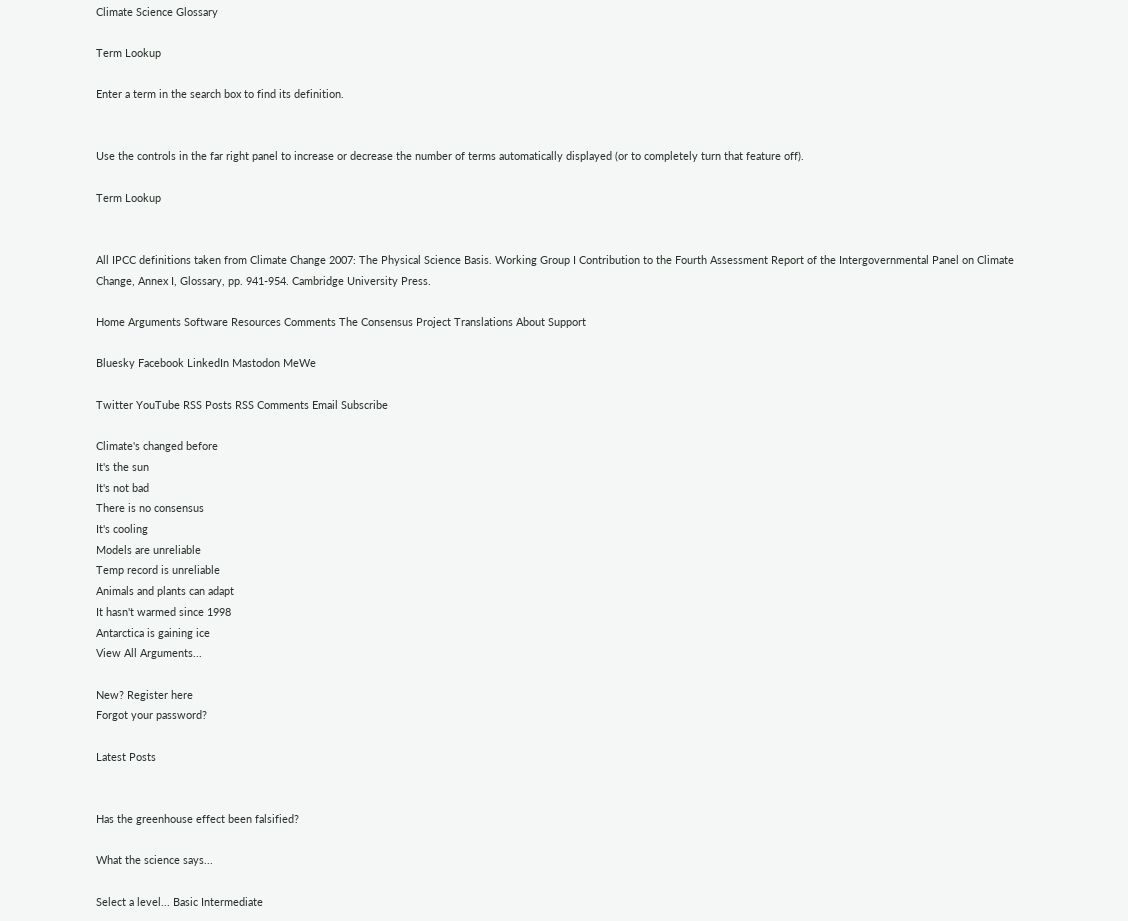Climate Science Glossary

Term Lookup

Enter a term in the search box to find its definition.


Use the controls in the far right panel to increase or decrease the number of terms automatically displayed (or to completely turn that feature off).

Term Lookup


All IPCC definitions taken from Climate Change 2007: The Physical Science Basis. Working Group I Contribution to the Fourth Assessment Report of the Intergovernmental Panel on Climate Change, Annex I, Glossary, pp. 941-954. Cambridge University Press.

Home Arguments Software Resources Comments The Consensus Project Translations About Support

Bluesky Facebook LinkedIn Mastodon MeWe

Twitter YouTube RSS Posts RSS Comments Email Subscribe

Climate's changed before
It's the sun
It's not bad
There is no consensus
It's cooling
Models are unreliable
Temp record is unreliable
Animals and plants can adapt
It hasn't warmed since 1998
Antarctica is gaining ice
View All Arguments...

New? Register here
Forgot your password?

Latest Posts


Has the greenhouse effect been falsified?

What the science says...

Select a level... Basic Intermediate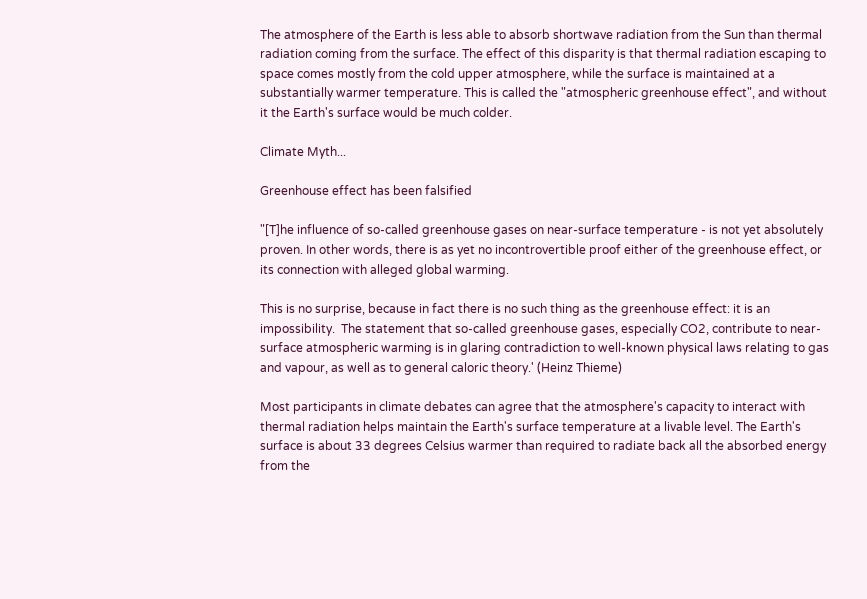The atmosphere of the Earth is less able to absorb shortwave radiation from the Sun than thermal radiation coming from the surface. The effect of this disparity is that thermal radiation escaping to space comes mostly from the cold upper atmosphere, while the surface is maintained at a substantially warmer temperature. This is called the "atmospheric greenhouse effect", and without it the Earth's surface would be much colder.

Climate Myth...

Greenhouse effect has been falsified

"[T]he influence of so-called greenhouse gases on near-surface temperature - is not yet absolutely proven. In other words, there is as yet no incontrovertible proof either of the greenhouse effect, or its connection with alleged global warming.

This is no surprise, because in fact there is no such thing as the greenhouse effect: it is an impossibility.  The statement that so-called greenhouse gases, especially CO2, contribute to near-surface atmospheric warming is in glaring contradiction to well-known physical laws relating to gas and vapour, as well as to general caloric theory.' (Heinz Thieme)

Most participants in climate debates can agree that the atmosphere's capacity to interact with thermal radiation helps maintain the Earth's surface temperature at a livable level. The Earth's surface is about 33 degrees Celsius warmer than required to radiate back all the absorbed energy from the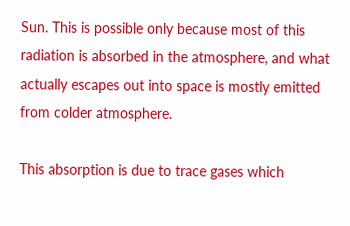Sun. This is possible only because most of this radiation is absorbed in the atmosphere, and what actually escapes out into space is mostly emitted from colder atmosphere.

This absorption is due to trace gases which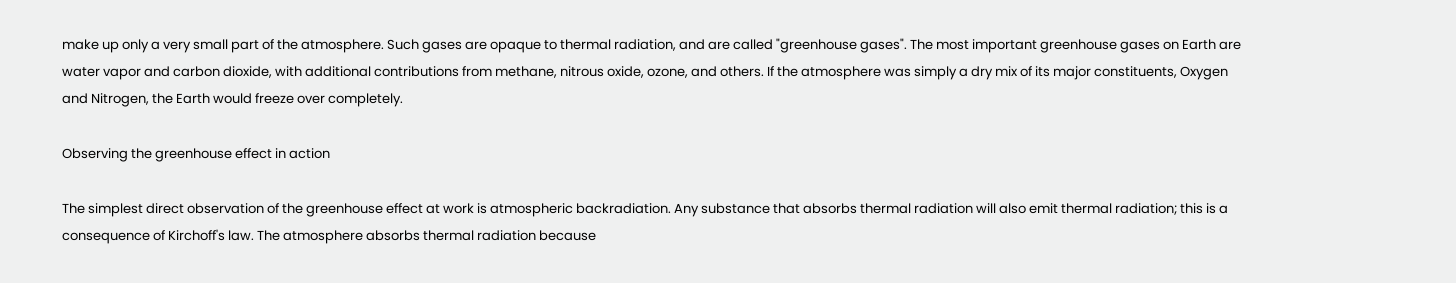make up only a very small part of the atmosphere. Such gases are opaque to thermal radiation, and are called "greenhouse gases". The most important greenhouse gases on Earth are water vapor and carbon dioxide, with additional contributions from methane, nitrous oxide, ozone, and others. If the atmosphere was simply a dry mix of its major constituents, Oxygen and Nitrogen, the Earth would freeze over completely.

Observing the greenhouse effect in action

The simplest direct observation of the greenhouse effect at work is atmospheric backradiation. Any substance that absorbs thermal radiation will also emit thermal radiation; this is a consequence of Kirchoff's law. The atmosphere absorbs thermal radiation because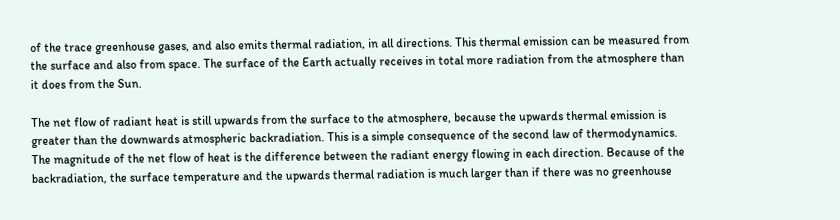of the trace greenhouse gases, and also emits thermal radiation, in all directions. This thermal emission can be measured from the surface and also from space. The surface of the Earth actually receives in total more radiation from the atmosphere than it does from the Sun.

The net flow of radiant heat is still upwards from the surface to the atmosphere, because the upwards thermal emission is greater than the downwards atmospheric backradiation. This is a simple consequence of the second law of thermodynamics. The magnitude of the net flow of heat is the difference between the radiant energy flowing in each direction. Because of the backradiation, the surface temperature and the upwards thermal radiation is much larger than if there was no greenhouse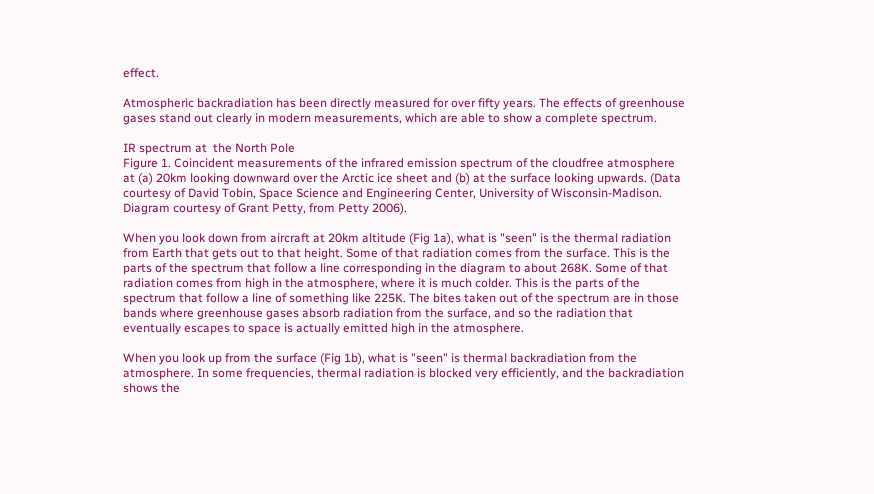effect.

Atmospheric backradiation has been directly measured for over fifty years. The effects of greenhouse gases stand out clearly in modern measurements, which are able to show a complete spectrum.

IR spectrum at  the North Pole
Figure 1. Coincident measurements of the infrared emission spectrum of the cloudfree atmosphere at (a) 20km looking downward over the Arctic ice sheet and (b) at the surface looking upwards. (Data courtesy of David Tobin, Space Science and Engineering Center, University of Wisconsin-Madison. Diagram courtesy of Grant Petty, from Petty 2006).

When you look down from aircraft at 20km altitude (Fig 1a), what is "seen" is the thermal radiation from Earth that gets out to that height. Some of that radiation comes from the surface. This is the parts of the spectrum that follow a line corresponding in the diagram to about 268K. Some of that radiation comes from high in the atmosphere, where it is much colder. This is the parts of the spectrum that follow a line of something like 225K. The bites taken out of the spectrum are in those bands where greenhouse gases absorb radiation from the surface, and so the radiation that eventually escapes to space is actually emitted high in the atmosphere.

When you look up from the surface (Fig 1b), what is "seen" is thermal backradiation from the atmosphere. In some frequencies, thermal radiation is blocked very efficiently, and the backradiation shows the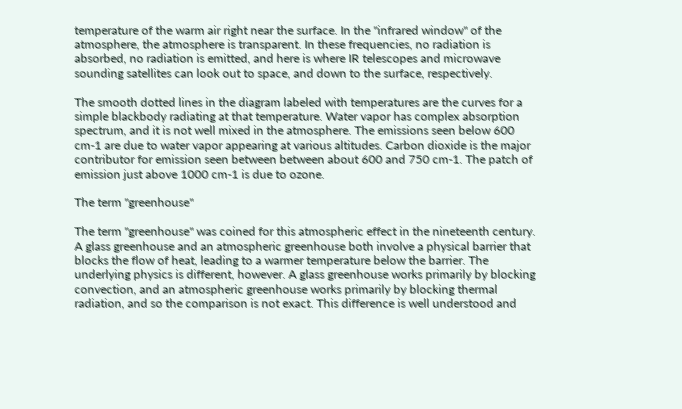temperature of the warm air right near the surface. In the "infrared window" of the atmosphere, the atmosphere is transparent. In these frequencies, no radiation is absorbed, no radiation is emitted, and here is where IR telescopes and microwave sounding satellites can look out to space, and down to the surface, respectively.

The smooth dotted lines in the diagram labeled with temperatures are the curves for a simple blackbody radiating at that temperature. Water vapor has complex absorption spectrum, and it is not well mixed in the atmosphere. The emissions seen below 600 cm-1 are due to water vapor appearing at various altitudes. Carbon dioxide is the major contributor for emission seen between between about 600 and 750 cm-1. The patch of emission just above 1000 cm-1 is due to ozone.

The term "greenhouse"

The term "greenhouse" was coined for this atmospheric effect in the nineteenth century. A glass greenhouse and an atmospheric greenhouse both involve a physical barrier that blocks the flow of heat, leading to a warmer temperature below the barrier. The underlying physics is different, however. A glass greenhouse works primarily by blocking convection, and an atmospheric greenhouse works primarily by blocking thermal radiation, and so the comparison is not exact. This difference is well understood and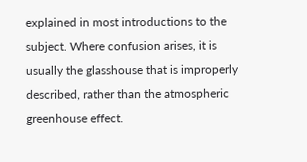explained in most introductions to the subject. Where confusion arises, it is usually the glasshouse that is improperly described, rather than the atmospheric greenhouse effect.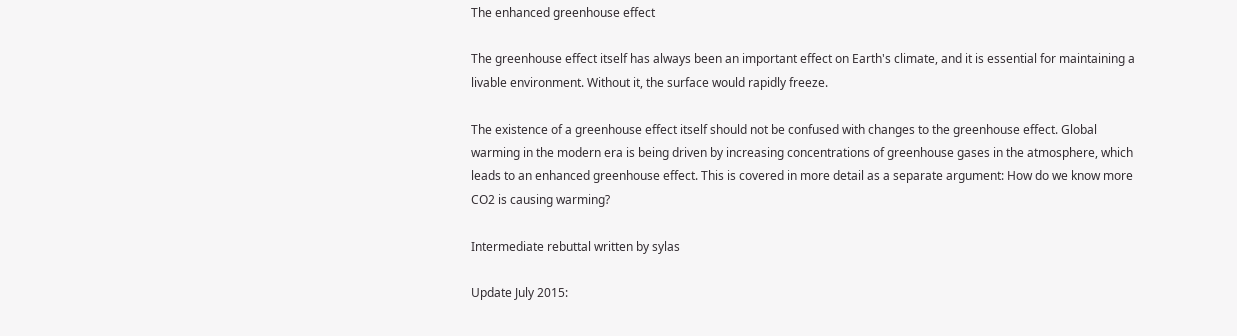The enhanced greenhouse effect

The greenhouse effect itself has always been an important effect on Earth's climate, and it is essential for maintaining a livable environment. Without it, the surface would rapidly freeze.

The existence of a greenhouse effect itself should not be confused with changes to the greenhouse effect. Global warming in the modern era is being driven by increasing concentrations of greenhouse gases in the atmosphere, which leads to an enhanced greenhouse effect. This is covered in more detail as a separate argument: How do we know more CO2 is causing warming?

Intermediate rebuttal written by sylas

Update July 2015: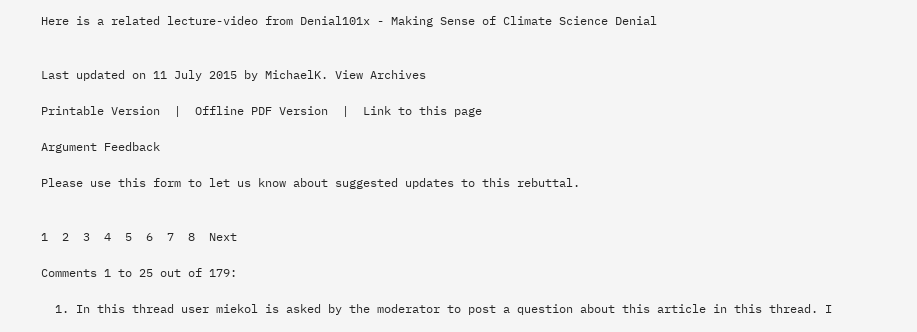Here is a related lecture-video from Denial101x - Making Sense of Climate Science Denial


Last updated on 11 July 2015 by MichaelK. View Archives

Printable Version  |  Offline PDF Version  |  Link to this page

Argument Feedback

Please use this form to let us know about suggested updates to this rebuttal.


1  2  3  4  5  6  7  8  Next

Comments 1 to 25 out of 179:

  1. In this thread user miekol is asked by the moderator to post a question about this article in this thread. I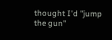thought I'd "jump the gun"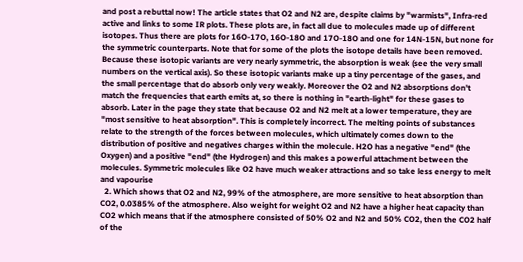and post a rebuttal now! The article states that O2 and N2 are, despite claims by "warmists", Infra-red active and links to some IR plots. These plots are, in fact all due to molecules made up of different isotopes. Thus there are plots for 16O-17O, 16O-18O and 17O-18O and one for 14N-15N, but none for the symmetric counterparts. Note that for some of the plots the isotope details have been removed. Because these isotopic variants are very nearly symmetric, the absorption is weak (see the very small numbers on the vertical axis). So these isotopic variants make up a tiny percentage of the gases, and the small percentage that do absorb only very weakly. Moreover the O2 and N2 absorptions don't match the frequencies that earth emits at, so there is nothing in "earth-light" for these gases to absorb. Later in the page they state that because O2 and N2 melt at a lower temperature, they are "most sensitive to heat absorption". This is completely incorrect. The melting points of substances relate to the strength of the forces between molecules, which ultimately comes down to the distribution of positive and negatives charges within the molecule. H2O has a negative "end" (the Oxygen) and a positive "end" (the Hydrogen) and this makes a powerful attachment between the molecules. Symmetric molecules like O2 have much weaker attractions and so take less energy to melt and vapourise
  2. Which shows that O2 and N2, 99% of the atmosphere, are more sensitive to heat absorption than CO2, 0.0385% of the atmosphere. Also weight for weight O2 and N2 have a higher heat capacity than CO2 which means that if the atmosphere consisted of 50% O2 and N2 and 50% CO2, then the CO2 half of the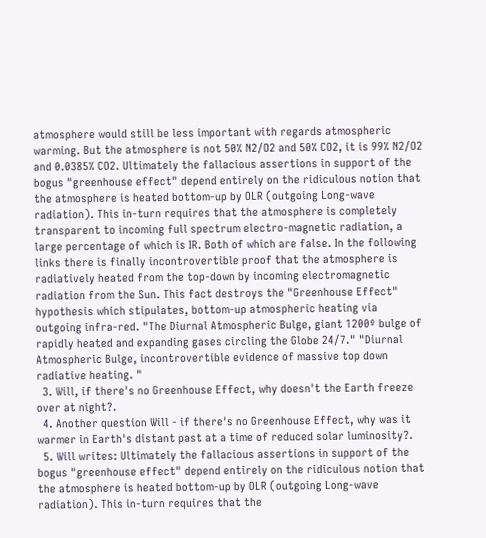atmosphere would still be less important with regards atmospheric warming. But the atmosphere is not 50% N2/O2 and 50% CO2, it is 99% N2/O2 and 0.0385% CO2. Ultimately the fallacious assertions in support of the bogus "greenhouse effect" depend entirely on the ridiculous notion that the atmosphere is heated bottom-up by OLR (outgoing Long-wave radiation). This in-turn requires that the atmosphere is completely transparent to incoming full spectrum electro-magnetic radiation, a large percentage of which is IR. Both of which are false. In the following links there is finally incontrovertible proof that the atmosphere is radiatively heated from the top-down by incoming electromagnetic radiation from the Sun. This fact destroys the "Greenhouse Effect" hypothesis which stipulates, bottom-up atmospheric heating via outgoing infra-red. "The Diurnal Atmospheric Bulge, giant 1200º bulge of rapidly heated and expanding gases circling the Globe 24/7." "Diurnal Atmospheric Bulge, incontrovertible evidence of massive top down radiative heating. "
  3. Will, if there's no Greenhouse Effect, why doesn't the Earth freeze over at night?.
  4. Another question Will - if there's no Greenhouse Effect, why was it warmer in Earth's distant past at a time of reduced solar luminosity?.
  5. Will writes: Ultimately the fallacious assertions in support of the bogus "greenhouse effect" depend entirely on the ridiculous notion that the atmosphere is heated bottom-up by OLR (outgoing Long-wave radiation). This in-turn requires that the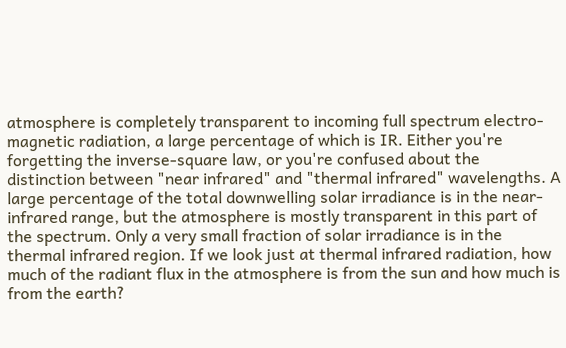atmosphere is completely transparent to incoming full spectrum electro-magnetic radiation, a large percentage of which is IR. Either you're forgetting the inverse-square law, or you're confused about the distinction between "near infrared" and "thermal infrared" wavelengths. A large percentage of the total downwelling solar irradiance is in the near-infrared range, but the atmosphere is mostly transparent in this part of the spectrum. Only a very small fraction of solar irradiance is in the thermal infrared region. If we look just at thermal infrared radiation, how much of the radiant flux in the atmosphere is from the sun and how much is from the earth?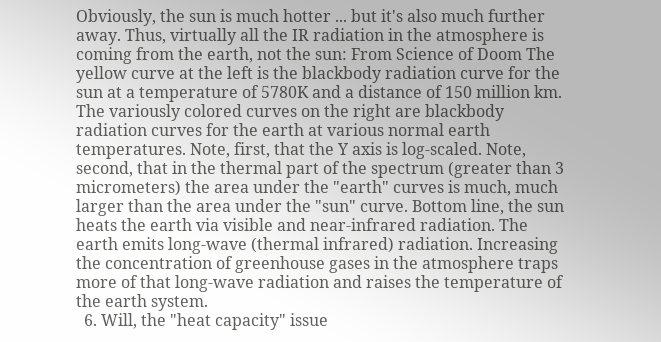Obviously, the sun is much hotter ... but it's also much further away. Thus, virtually all the IR radiation in the atmosphere is coming from the earth, not the sun: From Science of Doom The yellow curve at the left is the blackbody radiation curve for the sun at a temperature of 5780K and a distance of 150 million km. The variously colored curves on the right are blackbody radiation curves for the earth at various normal earth temperatures. Note, first, that the Y axis is log-scaled. Note, second, that in the thermal part of the spectrum (greater than 3 micrometers) the area under the "earth" curves is much, much larger than the area under the "sun" curve. Bottom line, the sun heats the earth via visible and near-infrared radiation. The earth emits long-wave (thermal infrared) radiation. Increasing the concentration of greenhouse gases in the atmosphere traps more of that long-wave radiation and raises the temperature of the earth system.
  6. Will, the "heat capacity" issue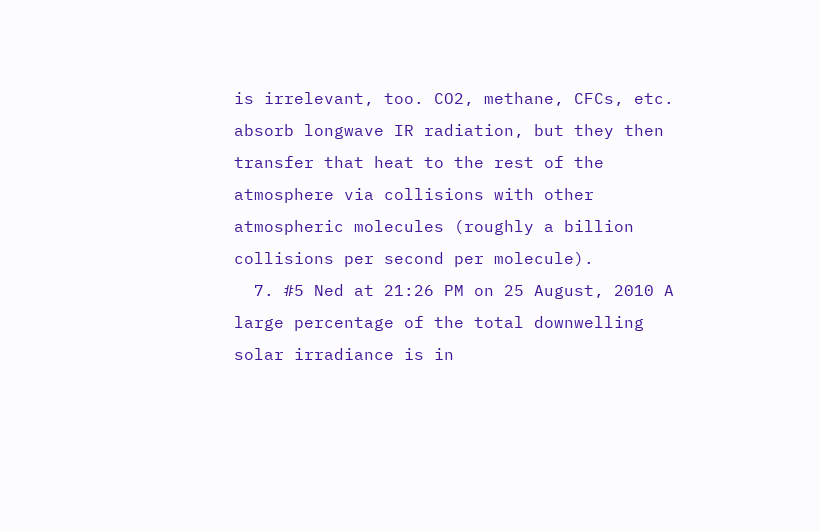is irrelevant, too. CO2, methane, CFCs, etc. absorb longwave IR radiation, but they then transfer that heat to the rest of the atmosphere via collisions with other atmospheric molecules (roughly a billion collisions per second per molecule).
  7. #5 Ned at 21:26 PM on 25 August, 2010 A large percentage of the total downwelling solar irradiance is in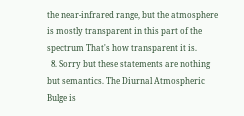the near-infrared range, but the atmosphere is mostly transparent in this part of the spectrum That's how transparent it is.
  8. Sorry but these statements are nothing but semantics. The Diurnal Atmospheric Bulge is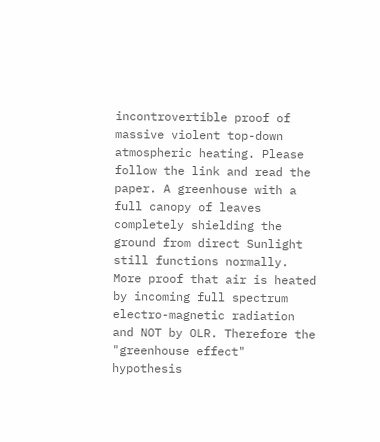incontrovertible proof of massive violent top-down atmospheric heating. Please follow the link and read the paper. A greenhouse with a full canopy of leaves completely shielding the ground from direct Sunlight still functions normally. More proof that air is heated by incoming full spectrum electro-magnetic radiation and NOT by OLR. Therefore the "greenhouse effect" hypothesis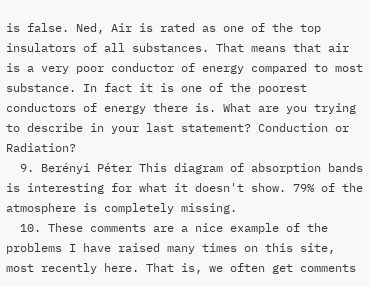is false. Ned, Air is rated as one of the top insulators of all substances. That means that air is a very poor conductor of energy compared to most substance. In fact it is one of the poorest conductors of energy there is. What are you trying to describe in your last statement? Conduction or Radiation?
  9. Berényi Péter This diagram of absorption bands is interesting for what it doesn't show. 79% of the atmosphere is completely missing.
  10. These comments are a nice example of the problems I have raised many times on this site, most recently here. That is, we often get comments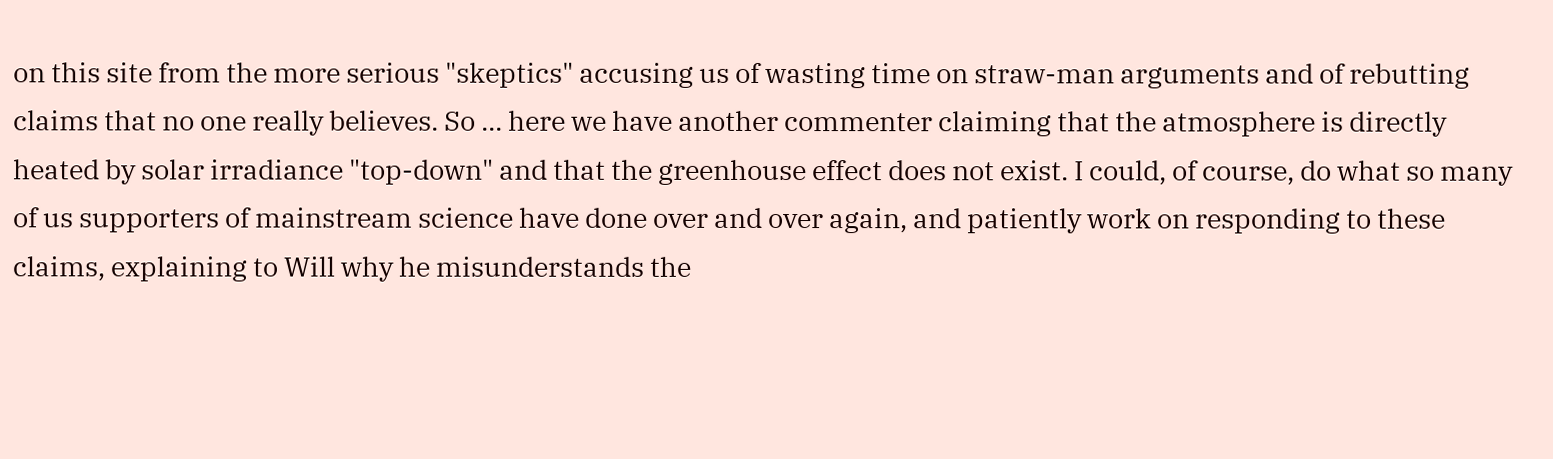on this site from the more serious "skeptics" accusing us of wasting time on straw-man arguments and of rebutting claims that no one really believes. So ... here we have another commenter claiming that the atmosphere is directly heated by solar irradiance "top-down" and that the greenhouse effect does not exist. I could, of course, do what so many of us supporters of mainstream science have done over and over again, and patiently work on responding to these claims, explaining to Will why he misunderstands the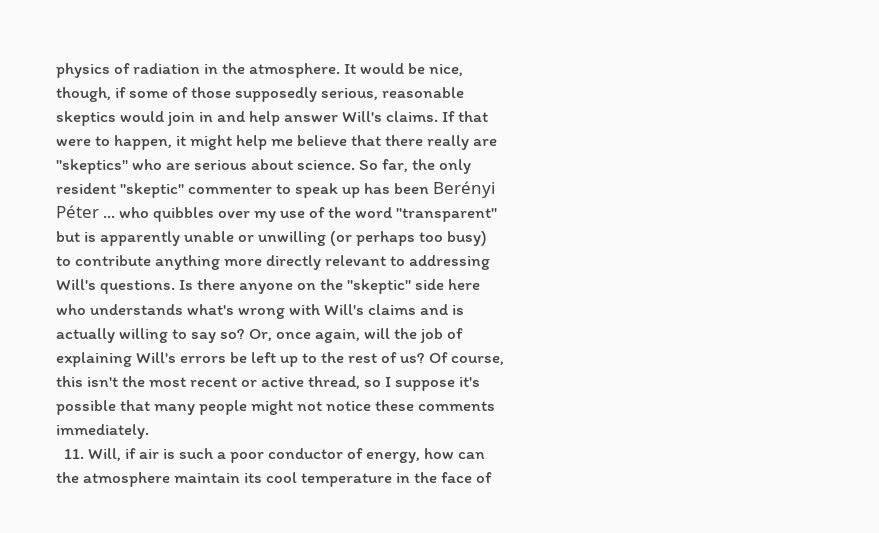physics of radiation in the atmosphere. It would be nice, though, if some of those supposedly serious, reasonable skeptics would join in and help answer Will's claims. If that were to happen, it might help me believe that there really are "skeptics" who are serious about science. So far, the only resident "skeptic" commenter to speak up has been Berényi Péter ... who quibbles over my use of the word "transparent" but is apparently unable or unwilling (or perhaps too busy) to contribute anything more directly relevant to addressing Will's questions. Is there anyone on the "skeptic" side here who understands what's wrong with Will's claims and is actually willing to say so? Or, once again, will the job of explaining Will's errors be left up to the rest of us? Of course, this isn't the most recent or active thread, so I suppose it's possible that many people might not notice these comments immediately.
  11. Will, if air is such a poor conductor of energy, how can the atmosphere maintain its cool temperature in the face of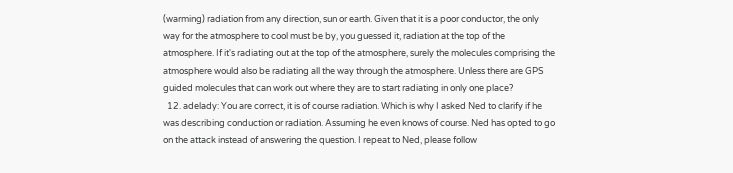(warming) radiation from any direction, sun or earth. Given that it is a poor conductor, the only way for the atmosphere to cool must be by, you guessed it, radiation at the top of the atmosphere. If it's radiating out at the top of the atmosphere, surely the molecules comprising the atmosphere would also be radiating all the way through the atmosphere. Unless there are GPS guided molecules that can work out where they are to start radiating in only one place?
  12. adelady: You are correct, it is of course radiation. Which is why I asked Ned to clarify if he was describing conduction or radiation. Assuming he even knows of course. Ned has opted to go on the attack instead of answering the question. I repeat to Ned, please follow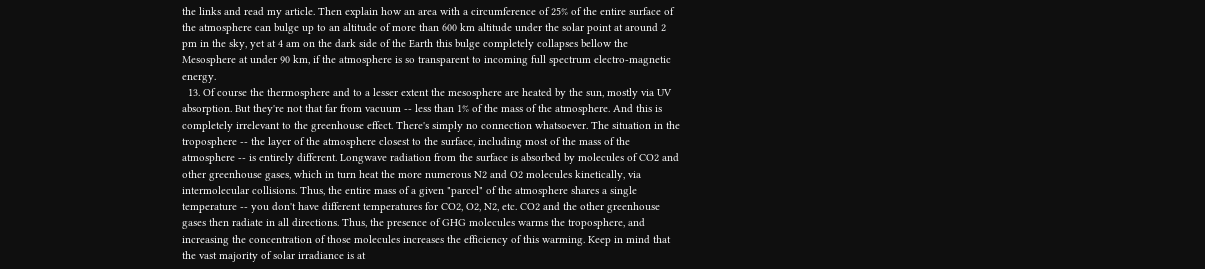the links and read my article. Then explain how an area with a circumference of 25% of the entire surface of the atmosphere can bulge up to an altitude of more than 600 km altitude under the solar point at around 2 pm in the sky, yet at 4 am on the dark side of the Earth this bulge completely collapses bellow the Mesosphere at under 90 km, if the atmosphere is so transparent to incoming full spectrum electro-magnetic energy.
  13. Of course the thermosphere and to a lesser extent the mesosphere are heated by the sun, mostly via UV absorption. But they're not that far from vacuum -- less than 1% of the mass of the atmosphere. And this is completely irrelevant to the greenhouse effect. There's simply no connection whatsoever. The situation in the troposphere -- the layer of the atmosphere closest to the surface, including most of the mass of the atmosphere -- is entirely different. Longwave radiation from the surface is absorbed by molecules of CO2 and other greenhouse gases, which in turn heat the more numerous N2 and O2 molecules kinetically, via intermolecular collisions. Thus, the entire mass of a given "parcel" of the atmosphere shares a single temperature -- you don't have different temperatures for CO2, O2, N2, etc. CO2 and the other greenhouse gases then radiate in all directions. Thus, the presence of GHG molecules warms the troposphere, and increasing the concentration of those molecules increases the efficiency of this warming. Keep in mind that the vast majority of solar irradiance is at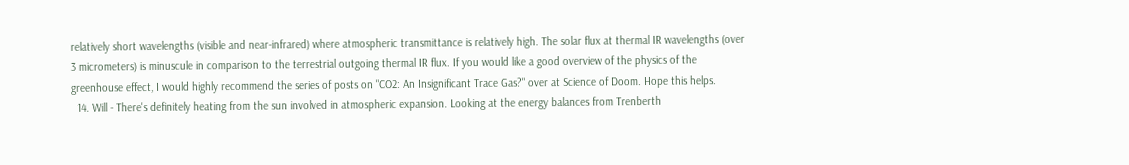relatively short wavelengths (visible and near-infrared) where atmospheric transmittance is relatively high. The solar flux at thermal IR wavelengths (over 3 micrometers) is minuscule in comparison to the terrestrial outgoing thermal IR flux. If you would like a good overview of the physics of the greenhouse effect, I would highly recommend the series of posts on "CO2: An Insignificant Trace Gas?" over at Science of Doom. Hope this helps.
  14. Will - There's definitely heating from the sun involved in atmospheric expansion. Looking at the energy balances from Trenberth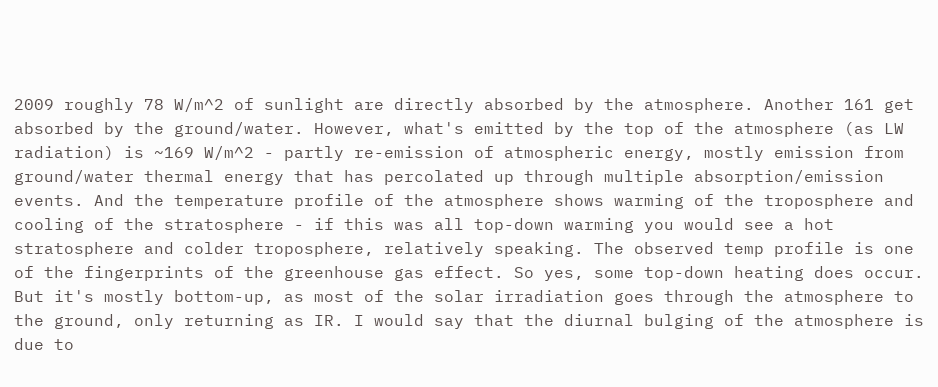2009 roughly 78 W/m^2 of sunlight are directly absorbed by the atmosphere. Another 161 get absorbed by the ground/water. However, what's emitted by the top of the atmosphere (as LW radiation) is ~169 W/m^2 - partly re-emission of atmospheric energy, mostly emission from ground/water thermal energy that has percolated up through multiple absorption/emission events. And the temperature profile of the atmosphere shows warming of the troposphere and cooling of the stratosphere - if this was all top-down warming you would see a hot stratosphere and colder troposphere, relatively speaking. The observed temp profile is one of the fingerprints of the greenhouse gas effect. So yes, some top-down heating does occur. But it's mostly bottom-up, as most of the solar irradiation goes through the atmosphere to the ground, only returning as IR. I would say that the diurnal bulging of the atmosphere is due to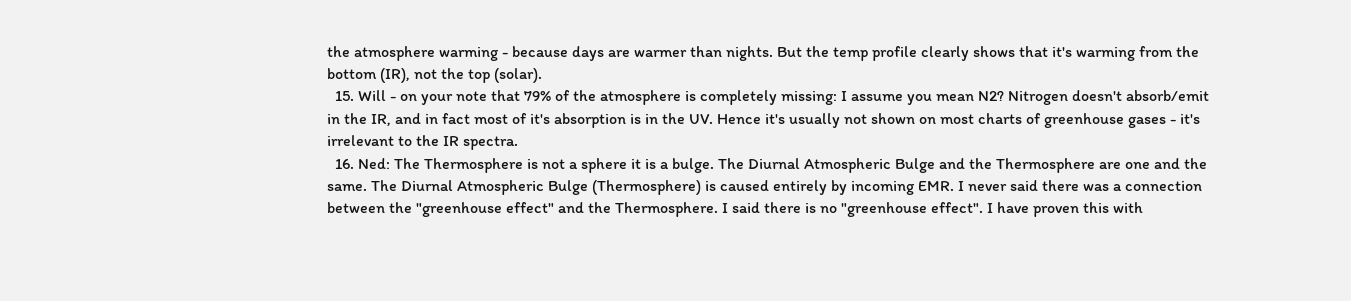the atmosphere warming - because days are warmer than nights. But the temp profile clearly shows that it's warming from the bottom (IR), not the top (solar).
  15. Will - on your note that 79% of the atmosphere is completely missing: I assume you mean N2? Nitrogen doesn't absorb/emit in the IR, and in fact most of it's absorption is in the UV. Hence it's usually not shown on most charts of greenhouse gases - it's irrelevant to the IR spectra.
  16. Ned: The Thermosphere is not a sphere it is a bulge. The Diurnal Atmospheric Bulge and the Thermosphere are one and the same. The Diurnal Atmospheric Bulge (Thermosphere) is caused entirely by incoming EMR. I never said there was a connection between the "greenhouse effect" and the Thermosphere. I said there is no "greenhouse effect". I have proven this with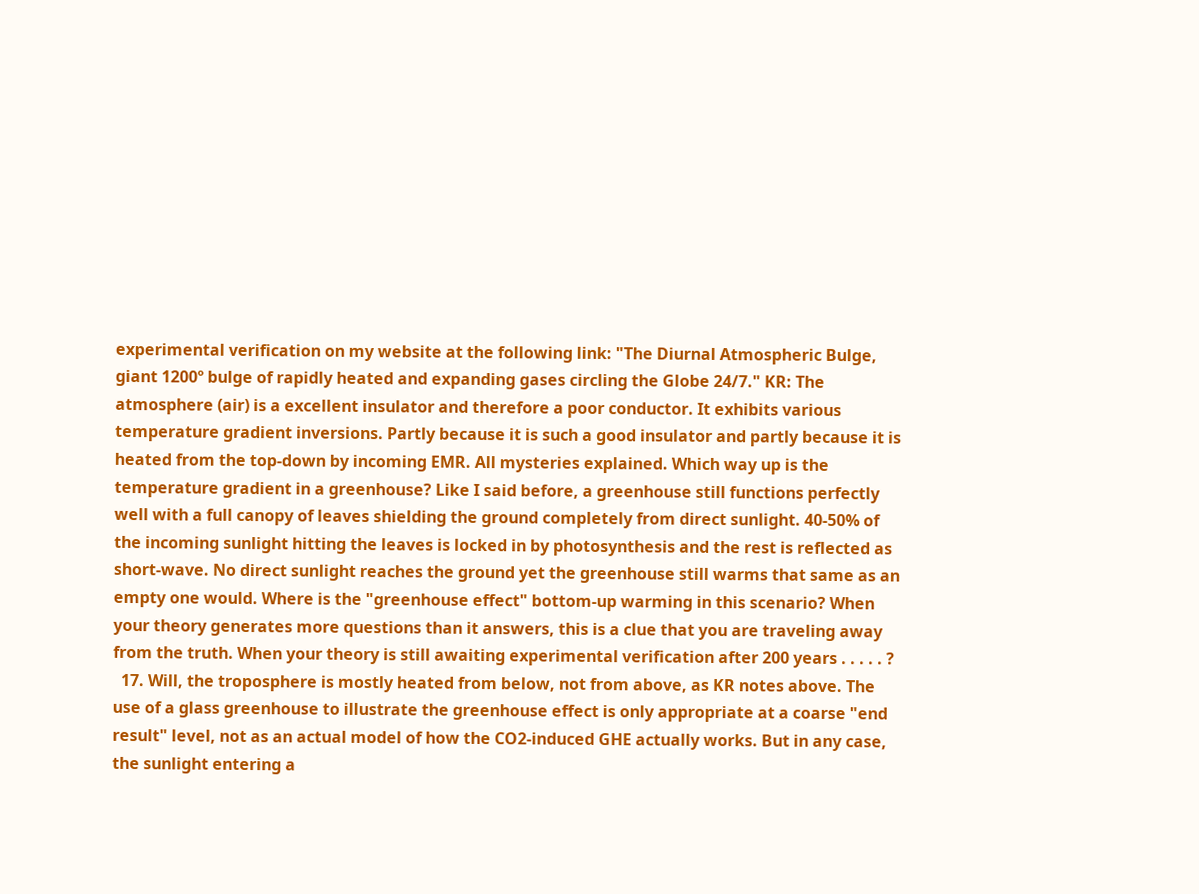experimental verification on my website at the following link: "The Diurnal Atmospheric Bulge, giant 1200º bulge of rapidly heated and expanding gases circling the Globe 24/7." KR: The atmosphere (air) is a excellent insulator and therefore a poor conductor. It exhibits various temperature gradient inversions. Partly because it is such a good insulator and partly because it is heated from the top-down by incoming EMR. All mysteries explained. Which way up is the temperature gradient in a greenhouse? Like I said before, a greenhouse still functions perfectly well with a full canopy of leaves shielding the ground completely from direct sunlight. 40-50% of the incoming sunlight hitting the leaves is locked in by photosynthesis and the rest is reflected as short-wave. No direct sunlight reaches the ground yet the greenhouse still warms that same as an empty one would. Where is the "greenhouse effect" bottom-up warming in this scenario? When your theory generates more questions than it answers, this is a clue that you are traveling away from the truth. When your theory is still awaiting experimental verification after 200 years . . . . . ?
  17. Will, the troposphere is mostly heated from below, not from above, as KR notes above. The use of a glass greenhouse to illustrate the greenhouse effect is only appropriate at a coarse "end result" level, not as an actual model of how the CO2-induced GHE actually works. But in any case, the sunlight entering a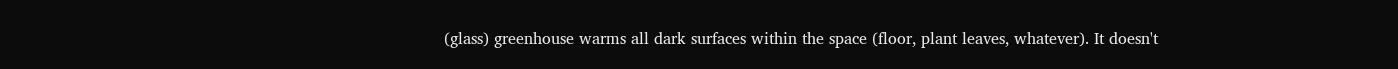(glass) greenhouse warms all dark surfaces within the space (floor, plant leaves, whatever). It doesn't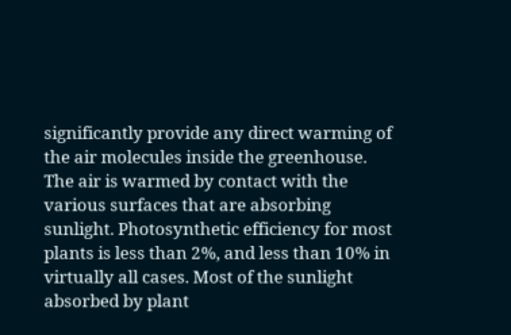significantly provide any direct warming of the air molecules inside the greenhouse. The air is warmed by contact with the various surfaces that are absorbing sunlight. Photosynthetic efficiency for most plants is less than 2%, and less than 10% in virtually all cases. Most of the sunlight absorbed by plant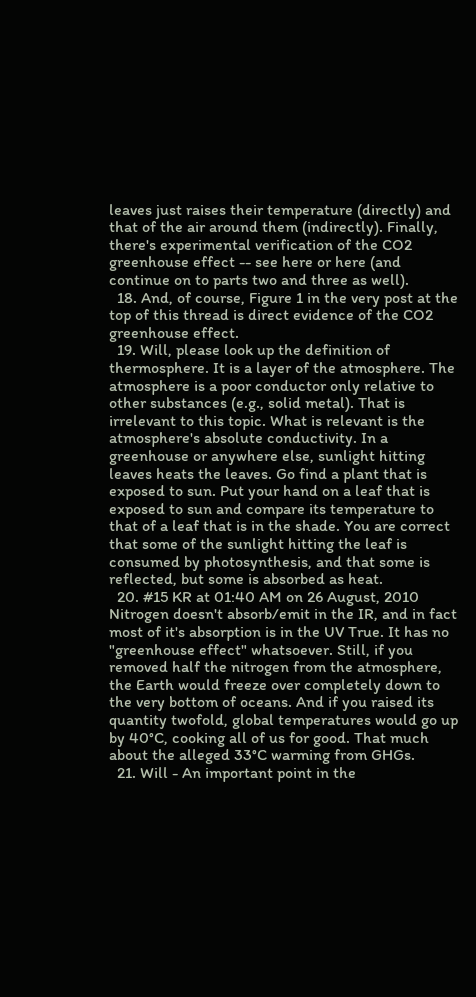leaves just raises their temperature (directly) and that of the air around them (indirectly). Finally, there's experimental verification of the CO2 greenhouse effect -- see here or here (and continue on to parts two and three as well).
  18. And, of course, Figure 1 in the very post at the top of this thread is direct evidence of the CO2 greenhouse effect.
  19. Will, please look up the definition of thermosphere. It is a layer of the atmosphere. The atmosphere is a poor conductor only relative to other substances (e.g., solid metal). That is irrelevant to this topic. What is relevant is the atmosphere's absolute conductivity. In a greenhouse or anywhere else, sunlight hitting leaves heats the leaves. Go find a plant that is exposed to sun. Put your hand on a leaf that is exposed to sun and compare its temperature to that of a leaf that is in the shade. You are correct that some of the sunlight hitting the leaf is consumed by photosynthesis, and that some is reflected, but some is absorbed as heat.
  20. #15 KR at 01:40 AM on 26 August, 2010 Nitrogen doesn't absorb/emit in the IR, and in fact most of it's absorption is in the UV True. It has no "greenhouse effect" whatsoever. Still, if you removed half the nitrogen from the atmosphere, the Earth would freeze over completely down to the very bottom of oceans. And if you raised its quantity twofold, global temperatures would go up by 40°C, cooking all of us for good. That much about the alleged 33°C warming from GHGs.
  21. Will - An important point in the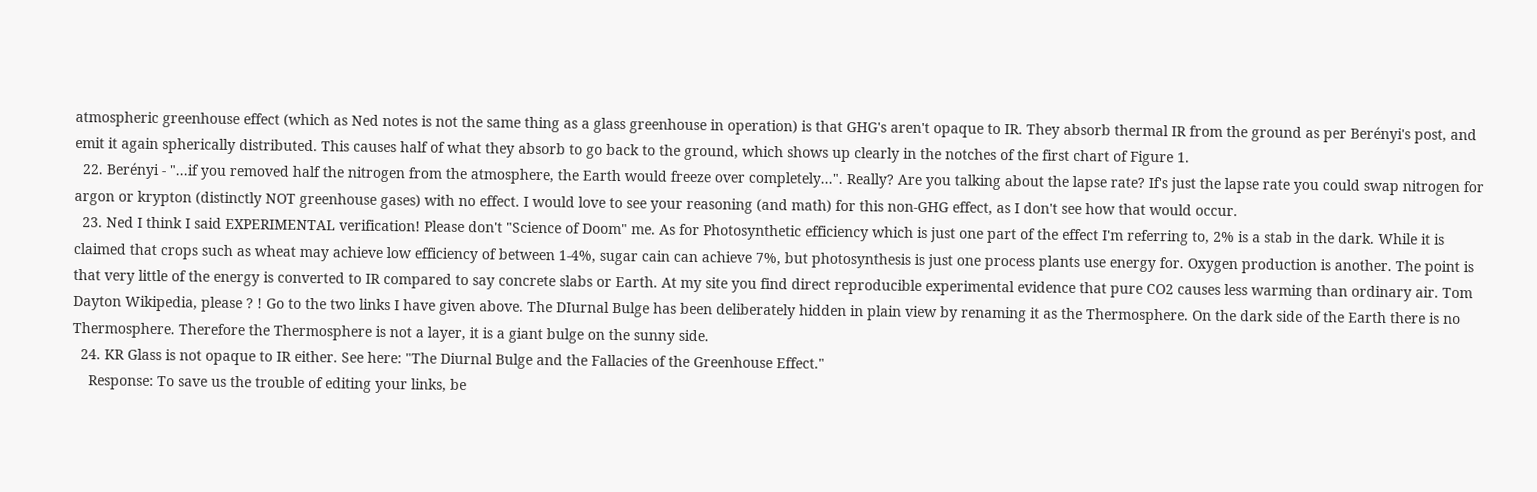atmospheric greenhouse effect (which as Ned notes is not the same thing as a glass greenhouse in operation) is that GHG's aren't opaque to IR. They absorb thermal IR from the ground as per Berényi's post, and emit it again spherically distributed. This causes half of what they absorb to go back to the ground, which shows up clearly in the notches of the first chart of Figure 1.
  22. Berényi - "...if you removed half the nitrogen from the atmosphere, the Earth would freeze over completely...". Really? Are you talking about the lapse rate? If's just the lapse rate you could swap nitrogen for argon or krypton (distinctly NOT greenhouse gases) with no effect. I would love to see your reasoning (and math) for this non-GHG effect, as I don't see how that would occur.
  23. Ned I think I said EXPERIMENTAL verification! Please don't "Science of Doom" me. As for Photosynthetic efficiency which is just one part of the effect I'm referring to, 2% is a stab in the dark. While it is claimed that crops such as wheat may achieve low efficiency of between 1-4%, sugar cain can achieve 7%, but photosynthesis is just one process plants use energy for. Oxygen production is another. The point is that very little of the energy is converted to IR compared to say concrete slabs or Earth. At my site you find direct reproducible experimental evidence that pure CO2 causes less warming than ordinary air. Tom Dayton Wikipedia, please ? ! Go to the two links I have given above. The DIurnal Bulge has been deliberately hidden in plain view by renaming it as the Thermosphere. On the dark side of the Earth there is no Thermosphere. Therefore the Thermosphere is not a layer, it is a giant bulge on the sunny side.
  24. KR Glass is not opaque to IR either. See here: "The Diurnal Bulge and the Fallacies of the Greenhouse Effect."
    Response: To save us the trouble of editing your links, be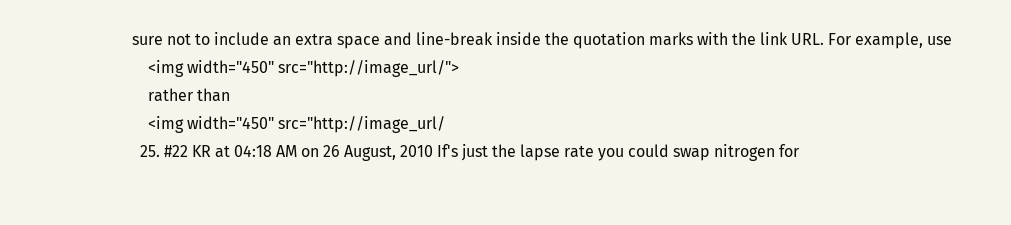sure not to include an extra space and line-break inside the quotation marks with the link URL. For example, use
    <img width="450" src="http://image_url/">
    rather than
    <img width="450" src="http://image_url/
  25. #22 KR at 04:18 AM on 26 August, 2010 If's just the lapse rate you could swap nitrogen for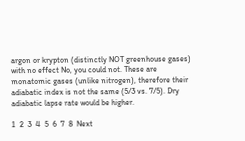argon or krypton (distinctly NOT greenhouse gases) with no effect No, you could not. These are monatomic gases (unlike nitrogen), therefore their adiabatic index is not the same (5/3 vs. 7/5). Dry adiabatic lapse rate would be higher.

1  2  3  4  5  6  7  8  Next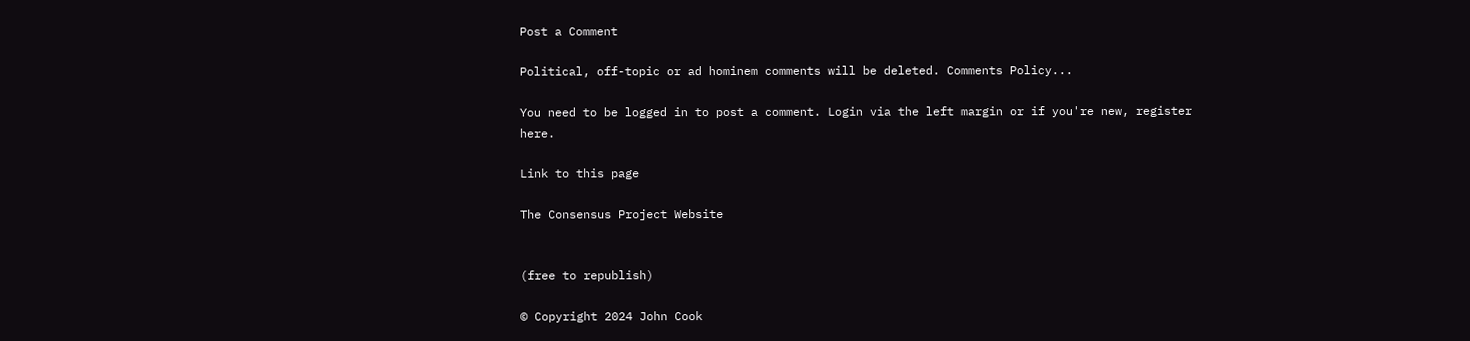Post a Comment

Political, off-topic or ad hominem comments will be deleted. Comments Policy...

You need to be logged in to post a comment. Login via the left margin or if you're new, register here.

Link to this page

The Consensus Project Website


(free to republish)

© Copyright 2024 John Cook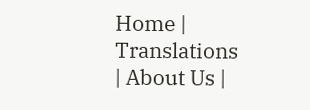Home | Translations | About Us |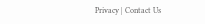Privacy | Contact Us